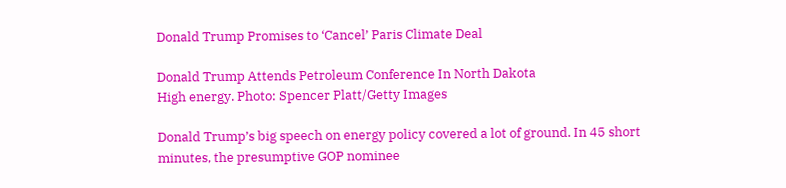Donald Trump Promises to ‘Cancel’ Paris Climate Deal

Donald Trump Attends Petroleum Conference In North Dakota
High energy. Photo: Spencer Platt/Getty Images

Donald Trump’s big speech on energy policy covered a lot of ground. In 45 short minutes, the presumptive GOP nominee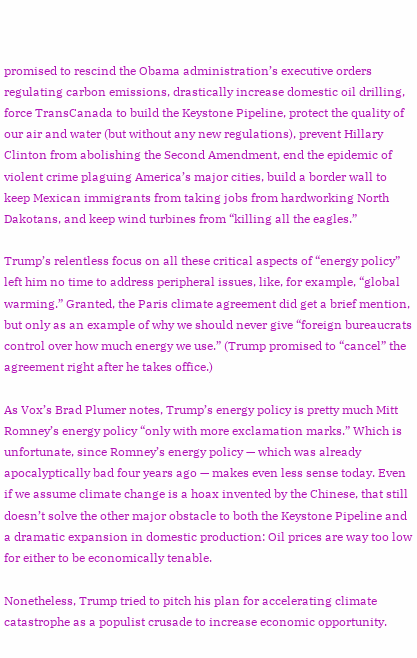promised to rescind the Obama administration’s executive orders regulating carbon emissions, drastically increase domestic oil drilling, force TransCanada to build the Keystone Pipeline, protect the quality of our air and water (but without any new regulations), prevent Hillary Clinton from abolishing the Second Amendment, end the epidemic of violent crime plaguing America’s major cities, build a border wall to keep Mexican immigrants from taking jobs from hardworking North Dakotans, and keep wind turbines from “killing all the eagles.”

Trump’s relentless focus on all these critical aspects of “energy policy” left him no time to address peripheral issues, like, for example, “global warming.” Granted, the Paris climate agreement did get a brief mention, but only as an example of why we should never give “foreign bureaucrats control over how much energy we use.” (Trump promised to “cancel” the agreement right after he takes office.)

As Vox’s Brad Plumer notes, Trump’s energy policy is pretty much Mitt Romney’s energy policy “only with more exclamation marks.” Which is unfortunate, since Romney’s energy policy — which was already apocalyptically bad four years ago — makes even less sense today. Even if we assume climate change is a hoax invented by the Chinese, that still doesn’t solve the other major obstacle to both the Keystone Pipeline and a dramatic expansion in domestic production: Oil prices are way too low for either to be economically tenable.

Nonetheless, Trump tried to pitch his plan for accelerating climate catastrophe as a populist crusade to increase economic opportunity.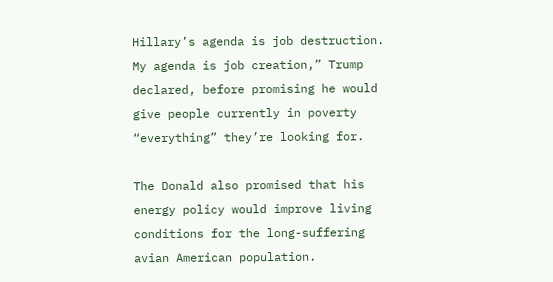Hillary’s agenda is job destruction. My agenda is job creation,” Trump declared, before promising he would give people currently in poverty “everything” they’re looking for.

The Donald also promised that his energy policy would improve living conditions for the long-suffering avian American population.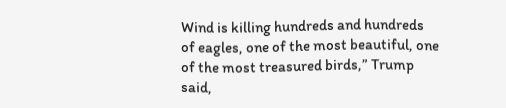Wind is killing hundreds and hundreds of eagles, one of the most beautiful, one of the most treasured birds,” Trump said,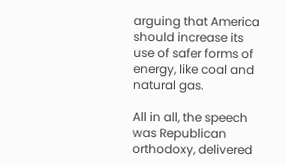arguing that America should increase its use of safer forms of energy, like coal and natural gas.

All in all, the speech was Republican orthodoxy, delivered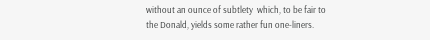without an ounce of subtlety  which, to be fair to the Donald, yields some rather fun one-liners.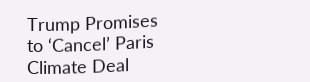Trump Promises to ‘Cancel’ Paris Climate Deal